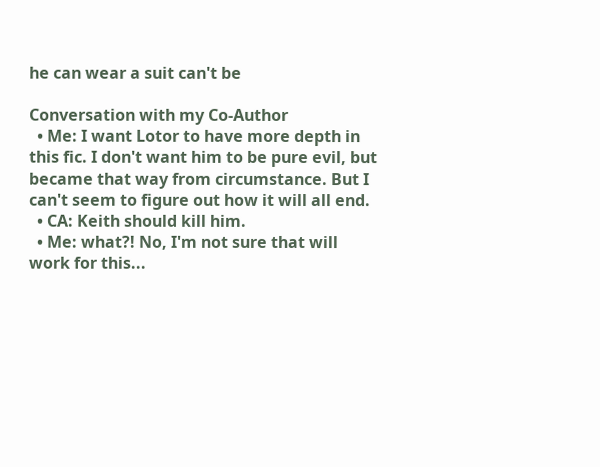he can wear a suit can't be

Conversation with my Co-Author
  • Me: I want Lotor to have more depth in this fic. I don't want him to be pure evil, but became that way from circumstance. But I can't seem to figure out how it will all end.
  • CA: Keith should kill him.
  • Me: what?! No, I'm not sure that will work for this...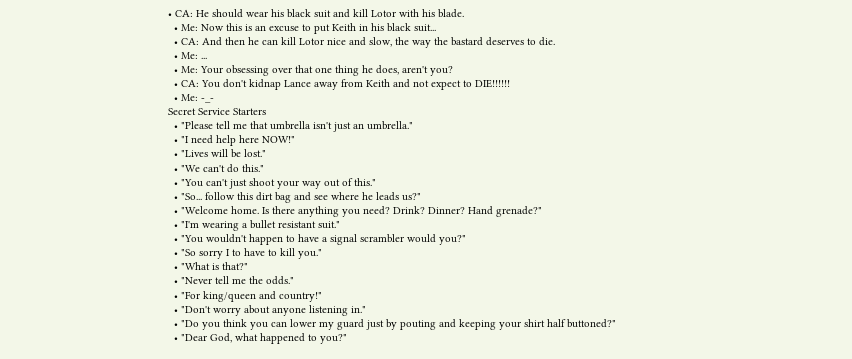• CA: He should wear his black suit and kill Lotor with his blade.
  • Me: Now this is an excuse to put Keith in his black suit...
  • CA: And then he can kill Lotor nice and slow, the way the bastard deserves to die.
  • Me: ...
  • Me: Your obsessing over that one thing he does, aren't you?
  • CA: You don't kidnap Lance away from Keith and not expect to DIE!!!!!!
  • Me: -_-
Secret Service Starters
  • "Please tell me that umbrella isn't just an umbrella."
  • "I need help here NOW!"
  • "Lives will be lost."
  • "We can't do this."
  • "You can't just shoot your way out of this."
  • "So... follow this dirt bag and see where he leads us?"
  • "Welcome home. Is there anything you need? Drink? Dinner? Hand grenade?"
  • "I'm wearing a bullet resistant suit."
  • "You wouldn't happen to have a signal scrambler would you?"
  • "So sorry I to have to kill you."
  • "What is that?"
  • "Never tell me the odds."
  • "For king/queen and country!"
  • "Don't worry about anyone listening in."
  • "Do you think you can lower my guard just by pouting and keeping your shirt half buttoned?"
  • "Dear God, what happened to you?"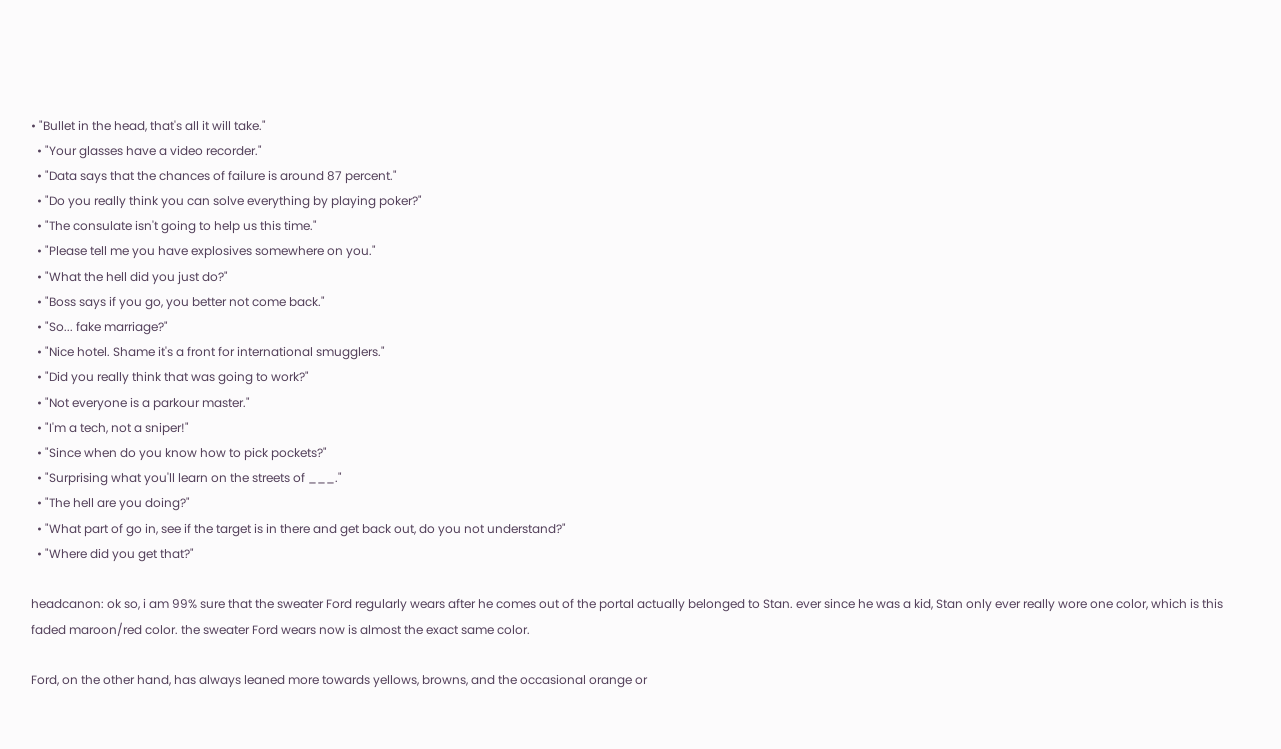• "Bullet in the head, that's all it will take."
  • "Your glasses have a video recorder."
  • "Data says that the chances of failure is around 87 percent."
  • "Do you really think you can solve everything by playing poker?"
  • "The consulate isn't going to help us this time."
  • "Please tell me you have explosives somewhere on you."
  • "What the hell did you just do?"
  • "Boss says if you go, you better not come back."
  • "So... fake marriage?"
  • "Nice hotel. Shame it's a front for international smugglers."
  • "Did you really think that was going to work?"
  • "Not everyone is a parkour master."
  • "I'm a tech, not a sniper!"
  • "Since when do you know how to pick pockets?"
  • "Surprising what you'll learn on the streets of ___."
  • "The hell are you doing?"
  • "What part of go in, see if the target is in there and get back out, do you not understand?"
  • "Where did you get that?"

headcanon: ok so, i am 99% sure that the sweater Ford regularly wears after he comes out of the portal actually belonged to Stan. ever since he was a kid, Stan only ever really wore one color, which is this faded maroon/red color. the sweater Ford wears now is almost the exact same color.

Ford, on the other hand, has always leaned more towards yellows, browns, and the occasional orange or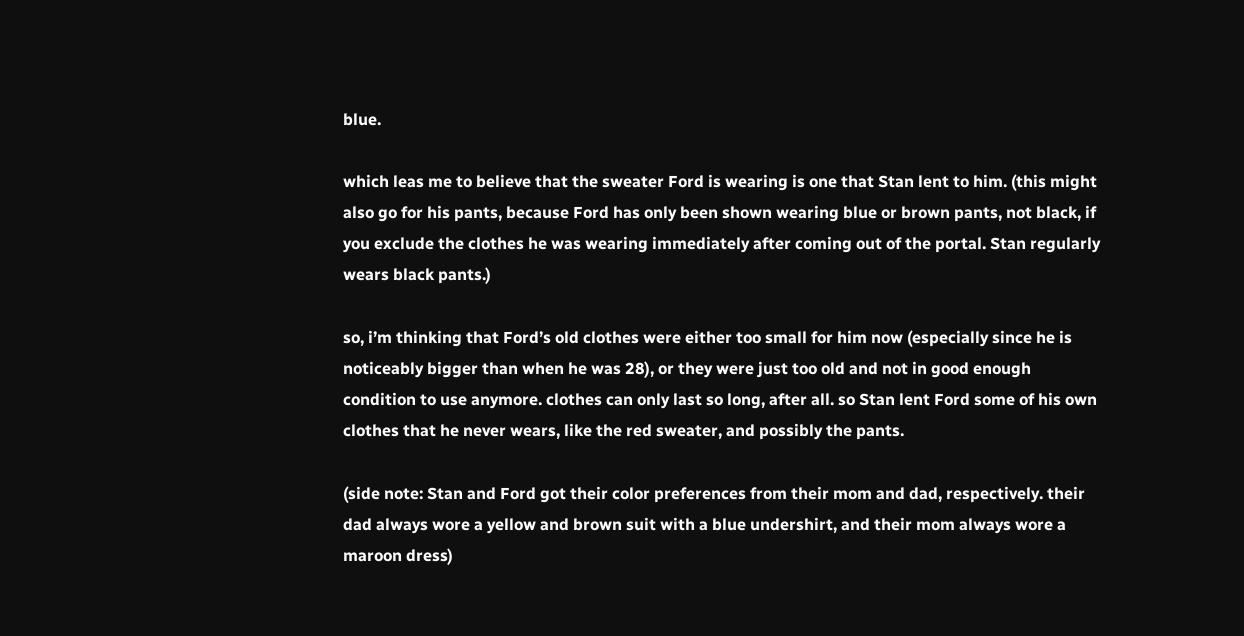blue.

which leas me to believe that the sweater Ford is wearing is one that Stan lent to him. (this might also go for his pants, because Ford has only been shown wearing blue or brown pants, not black, if you exclude the clothes he was wearing immediately after coming out of the portal. Stan regularly wears black pants.)

so, i’m thinking that Ford’s old clothes were either too small for him now (especially since he is noticeably bigger than when he was 28), or they were just too old and not in good enough condition to use anymore. clothes can only last so long, after all. so Stan lent Ford some of his own clothes that he never wears, like the red sweater, and possibly the pants.

(side note: Stan and Ford got their color preferences from their mom and dad, respectively. their dad always wore a yellow and brown suit with a blue undershirt, and their mom always wore a maroon dress)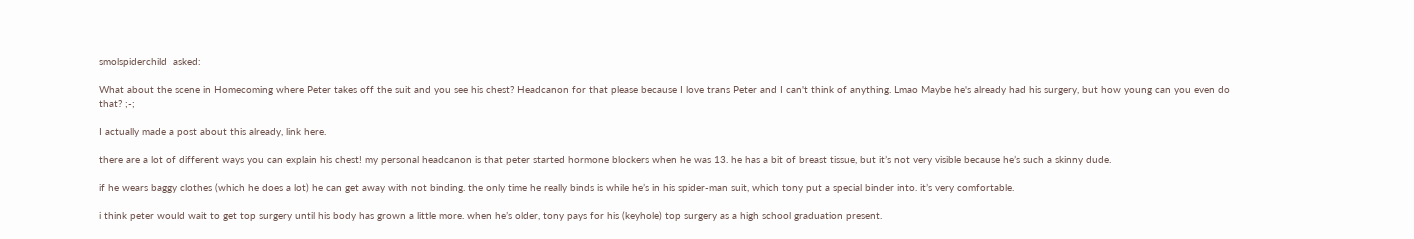smolspiderchild  asked:

What about the scene in Homecoming where Peter takes off the suit and you see his chest? Headcanon for that please because I love trans Peter and I can't think of anything. Lmao Maybe he's already had his surgery, but how young can you even do that? ;-;

I actually made a post about this already, link here.

there are a lot of different ways you can explain his chest! my personal headcanon is that peter started hormone blockers when he was 13. he has a bit of breast tissue, but it’s not very visible because he’s such a skinny dude.

if he wears baggy clothes (which he does a lot) he can get away with not binding. the only time he really binds is while he’s in his spider-man suit, which tony put a special binder into. it’s very comfortable.

i think peter would wait to get top surgery until his body has grown a little more. when he’s older, tony pays for his (keyhole) top surgery as a high school graduation present.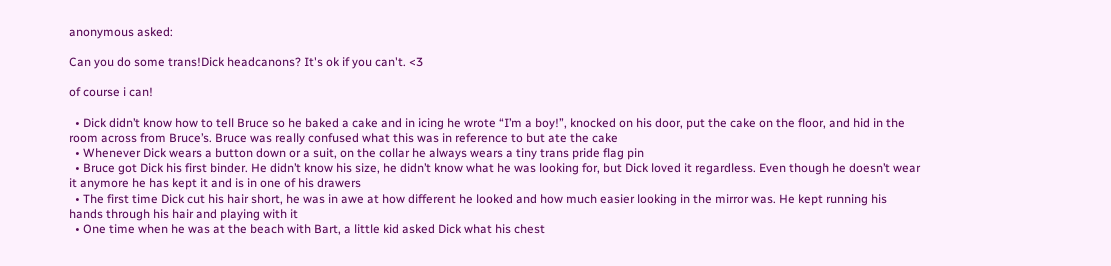anonymous asked:

Can you do some trans!Dick headcanons? It's ok if you can't. <3

of course i can!

  • Dick didn’t know how to tell Bruce so he baked a cake and in icing he wrote “I’m a boy!”, knocked on his door, put the cake on the floor, and hid in the room across from Bruce’s. Bruce was really confused what this was in reference to but ate the cake
  • Whenever Dick wears a button down or a suit, on the collar he always wears a tiny trans pride flag pin
  • Bruce got Dick his first binder. He didn’t know his size, he didn’t know what he was looking for, but Dick loved it regardless. Even though he doesn’t wear it anymore he has kept it and is in one of his drawers
  • The first time Dick cut his hair short, he was in awe at how different he looked and how much easier looking in the mirror was. He kept running his hands through his hair and playing with it
  • One time when he was at the beach with Bart, a little kid asked Dick what his chest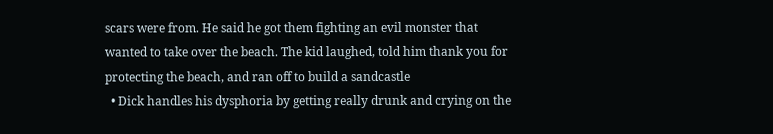scars were from. He said he got them fighting an evil monster that wanted to take over the beach. The kid laughed, told him thank you for protecting the beach, and ran off to build a sandcastle
  • Dick handles his dysphoria by getting really drunk and crying on the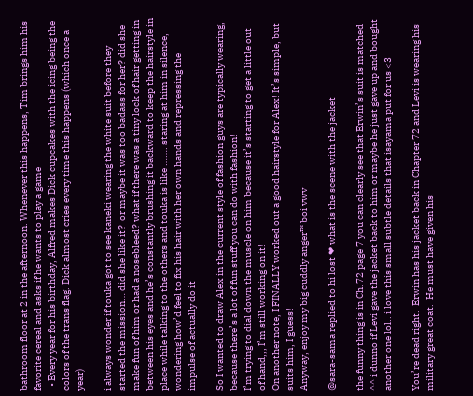bathroom floor at 2 in the afternoon. Whenever this happens, Tim brings him his favorite cereal and asks if he wants to play a game
  • Every year for his birthday, Alfred makes Dick cupcakes with the icing being the colors of the trans flag. Dick almost cries every time this happens (which once a year)

i always wonder if touka got to see kaneki wearing the white suit before they started the mission… did she like it?  or maybe it was too badass for her? did she make fun of him or had a nosebleed? what if there was a tiny lock of hair getting in between his eyes and he’s constantly brushing it backward to keep the hairstyle in place while talking to the others and touka is like ……. staring at him in silence, wondering how’d feel to fix his hair with her own hands and repressing the impulse of actually do it

So I wanted to draw Alex in the current style of fashion guys are typically wearing, because there’s a lot of fun stuff you can do with fashion!
I’m trying to dial down the muscle on him because it’s starting to get a little out of hand,,, I’m still working on it!
On another note, I FINALLY worked out a good hairstyle for Alex! It’s simple, but suits him, I guess!
Anyway, enjoy my big cuddly anger™ boi vwv

@sara-sama replied to hi lost ❤ what is the scene with the jacket

the funny thing is in Ch.72 page 7 you can clearly see that Erwin’s suit is matched ^^ i dunno if Levi gave the jacket back to him or maybe he just gave up and bought another one lol.. i love this small subtle details that isayama put for us <3

You’re dead right.  Erwin has his jacket back in Chapter 72 and Levi is wearing his military great coat.  He must have given his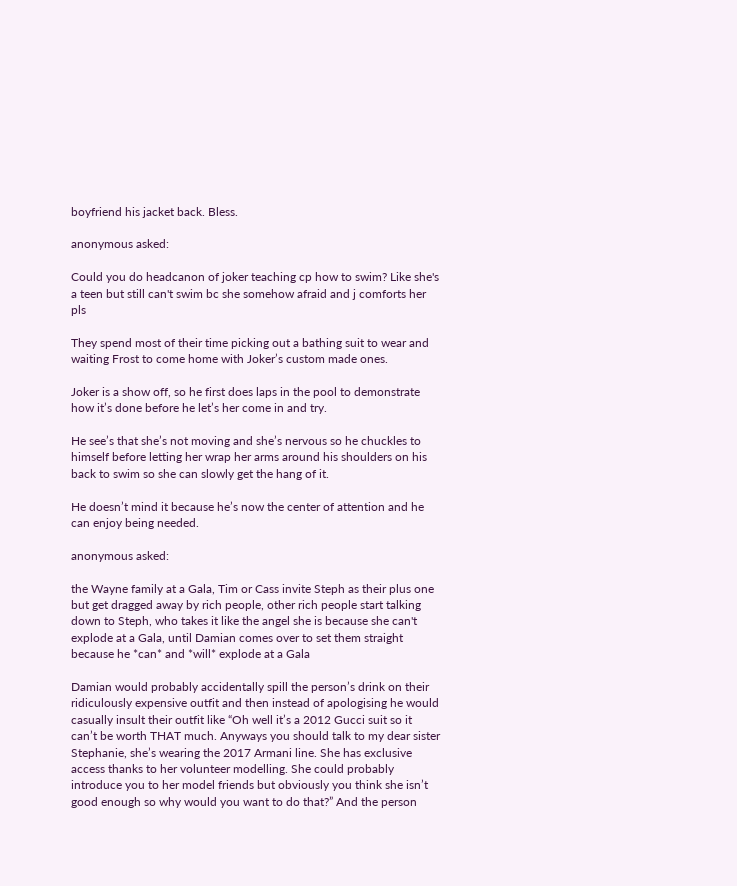boyfriend his jacket back. Bless.

anonymous asked:

Could you do headcanon of joker teaching cp how to swim? Like she's a teen but still can't swim bc she somehow afraid and j comforts her pls

They spend most of their time picking out a bathing suit to wear and waiting Frost to come home with Joker’s custom made ones.

Joker is a show off, so he first does laps in the pool to demonstrate how it’s done before he let’s her come in and try.

He see’s that she’s not moving and she’s nervous so he chuckles to himself before letting her wrap her arms around his shoulders on his back to swim so she can slowly get the hang of it.

He doesn’t mind it because he’s now the center of attention and he can enjoy being needed.

anonymous asked:

the Wayne family at a Gala, Tim or Cass invite Steph as their plus one but get dragged away by rich people, other rich people start talking down to Steph, who takes it like the angel she is because she can't explode at a Gala, until Damian comes over to set them straight because he *can* and *will* explode at a Gala

Damian would probably accidentally spill the person’s drink on their ridiculously expensive outfit and then instead of apologising he would casually insult their outfit like “Oh well it’s a 2012 Gucci suit so it can’t be worth THAT much. Anyways you should talk to my dear sister Stephanie, she’s wearing the 2017 Armani line. She has exclusive access thanks to her volunteer modelling. She could probably introduce you to her model friends but obviously you think she isn’t good enough so why would you want to do that?” And the person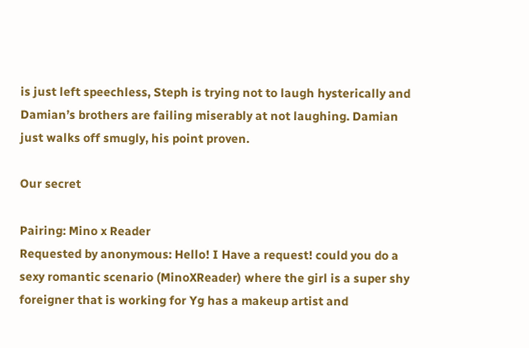is just left speechless, Steph is trying not to laugh hysterically and Damian’s brothers are failing miserably at not laughing. Damian just walks off smugly, his point proven.

Our secret

Pairing: Mino x Reader
Requested by anonymous: Hello! I Have a request! could you do a sexy romantic scenario (MinoXReader) where the girl is a super shy foreigner that is working for Yg has a makeup artist and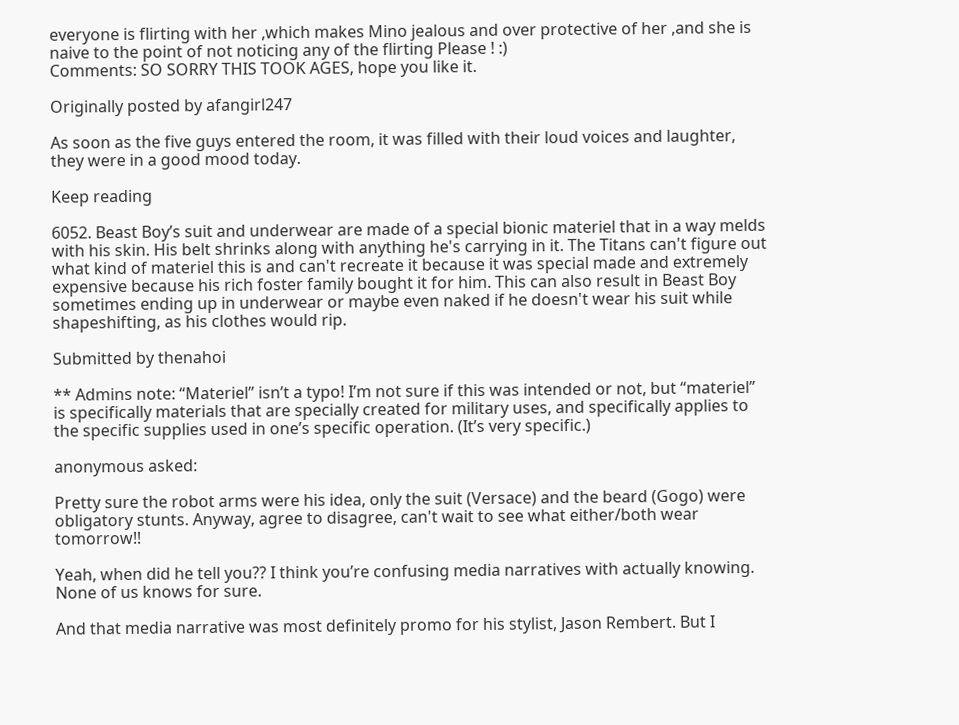everyone is flirting with her ,which makes Mino jealous and over protective of her ,and she is naive to the point of not noticing any of the flirting Please ! :)
Comments: SO SORRY THIS TOOK AGES, hope you like it.

Originally posted by afangirl247

As soon as the five guys entered the room, it was filled with their loud voices and laughter, they were in a good mood today.

Keep reading

6052. Beast Boy’s suit and underwear are made of a special bionic materiel that in a way melds with his skin. His belt shrinks along with anything he's carrying in it. The Titans can't figure out what kind of materiel this is and can't recreate it because it was special made and extremely expensive because his rich foster family bought it for him. This can also result in Beast Boy sometimes ending up in underwear or maybe even naked if he doesn't wear his suit while shapeshifting, as his clothes would rip.

Submitted by thenahoi

** Admins note: “Materiel” isn’t a typo! I’m not sure if this was intended or not, but “materiel” is specifically materials that are specially created for military uses, and specifically applies to the specific supplies used in one’s specific operation. (It’s very specific.)

anonymous asked:

Pretty sure the robot arms were his idea, only the suit (Versace) and the beard (Gogo) were obligatory stunts. Anyway, agree to disagree, can't wait to see what either/both wear tomorrow!!

Yeah, when did he tell you?? I think you’re confusing media narratives with actually knowing. None of us knows for sure.

And that media narrative was most definitely promo for his stylist, Jason Rembert. But I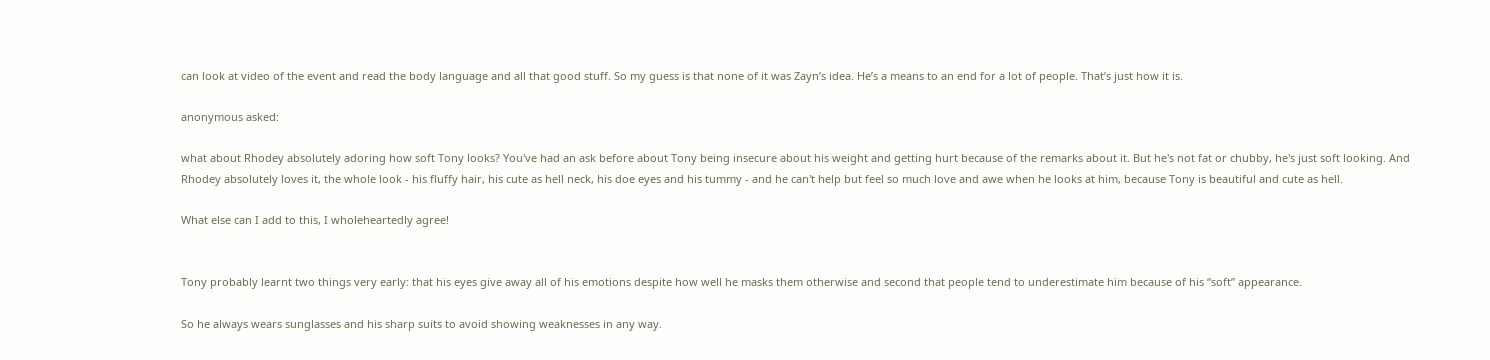can look at video of the event and read the body language and all that good stuff. So my guess is that none of it was Zayn’s idea. He’s a means to an end for a lot of people. That’s just how it is.

anonymous asked:

what about Rhodey absolutely adoring how soft Tony looks? You've had an ask before about Tony being insecure about his weight and getting hurt because of the remarks about it. But he's not fat or chubby, he's just soft looking. And Rhodey absolutely loves it, the whole look - his fluffy hair, his cute as hell neck, his doe eyes and his tummy - and he can't help but feel so much love and awe when he looks at him, because Tony is beautiful and cute as hell.

What else can I add to this, I wholeheartedly agree!


Tony probably learnt two things very early: that his eyes give away all of his emotions despite how well he masks them otherwise and second that people tend to underestimate him because of his “soft” appearance.

So he always wears sunglasses and his sharp suits to avoid showing weaknesses in any way.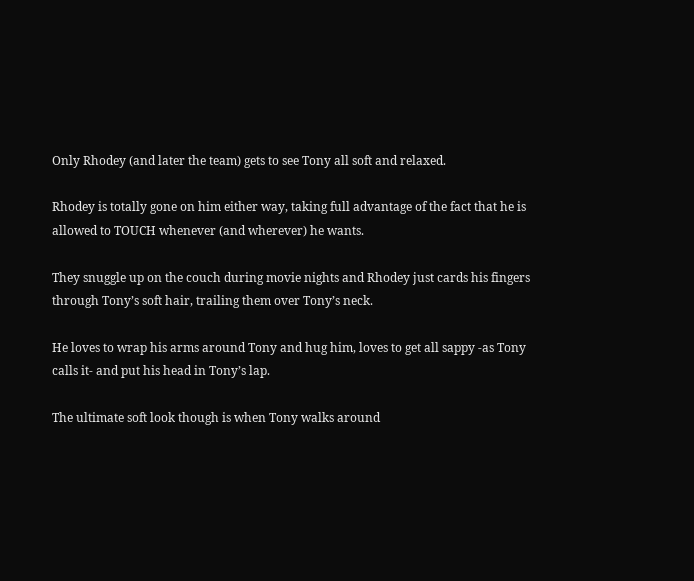Only Rhodey (and later the team) gets to see Tony all soft and relaxed.

Rhodey is totally gone on him either way, taking full advantage of the fact that he is allowed to TOUCH whenever (and wherever) he wants.

They snuggle up on the couch during movie nights and Rhodey just cards his fingers through Tony’s soft hair, trailing them over Tony’s neck.

He loves to wrap his arms around Tony and hug him, loves to get all sappy -as Tony calls it- and put his head in Tony’s lap.

The ultimate soft look though is when Tony walks around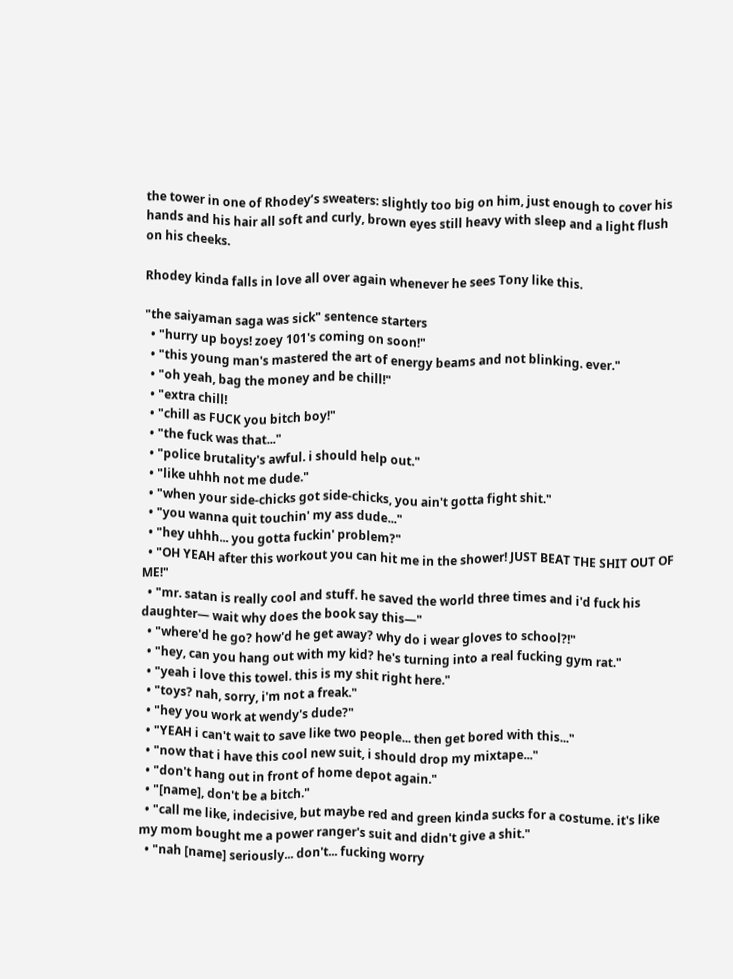the tower in one of Rhodey’s sweaters: slightly too big on him, just enough to cover his hands and his hair all soft and curly, brown eyes still heavy with sleep and a light flush on his cheeks.

Rhodey kinda falls in love all over again whenever he sees Tony like this.

"the saiyaman saga was sick" sentence starters
  • "hurry up boys! zoey 101's coming on soon!"
  • "this young man's mastered the art of energy beams and not blinking. ever."
  • "oh yeah, bag the money and be chill!"
  • "extra chill!
  • "chill as FUCK you bitch boy!"
  • "the fuck was that..."
  • "police brutality's awful. i should help out."
  • "like uhhh not me dude."
  • "when your side-chicks got side-chicks, you ain't gotta fight shit."
  • "you wanna quit touchin' my ass dude..."
  • "hey uhhh... you gotta fuckin' problem?"
  • "OH YEAH after this workout you can hit me in the shower! JUST BEAT THE SHIT OUT OF ME!"
  • "mr. satan is really cool and stuff. he saved the world three times and i'd fuck his daughter— wait why does the book say this—"
  • "where'd he go? how'd he get away? why do i wear gloves to school?!"
  • "hey, can you hang out with my kid? he's turning into a real fucking gym rat."
  • "yeah i love this towel. this is my shit right here."
  • "toys? nah, sorry, i'm not a freak."
  • "hey you work at wendy's dude?"
  • "YEAH i can't wait to save like two people... then get bored with this..."
  • "now that i have this cool new suit, i should drop my mixtape..."
  • "don't hang out in front of home depot again."
  • "[name], don't be a bitch."
  • "call me like, indecisive, but maybe red and green kinda sucks for a costume. it's like my mom bought me a power ranger's suit and didn't give a shit."
  • "nah [name] seriously... don't... fucking worry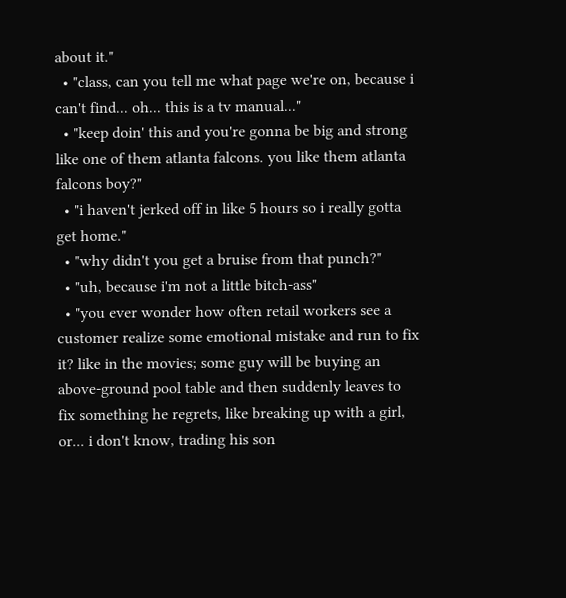about it."
  • "class, can you tell me what page we're on, because i can't find... oh... this is a tv manual..."
  • "keep doin' this and you're gonna be big and strong like one of them atlanta falcons. you like them atlanta falcons boy?"
  • "i haven't jerked off in like 5 hours so i really gotta get home."
  • "why didn't you get a bruise from that punch?"
  • "uh, because i'm not a little bitch-ass"
  • "you ever wonder how often retail workers see a customer realize some emotional mistake and run to fix it? like in the movies; some guy will be buying an above-ground pool table and then suddenly leaves to fix something he regrets, like breaking up with a girl, or... i don't know, trading his son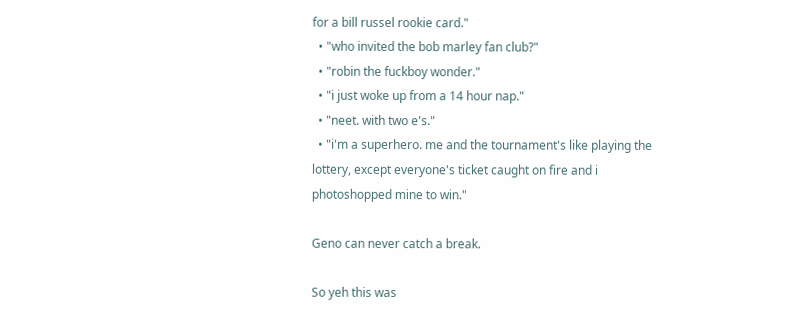for a bill russel rookie card."
  • "who invited the bob marley fan club?"
  • "robin the fuckboy wonder."
  • "i just woke up from a 14 hour nap."
  • "neet. with two e's."
  • "i'm a superhero. me and the tournament's like playing the lottery, except everyone's ticket caught on fire and i photoshopped mine to win."

Geno can never catch a break.

So yeh this was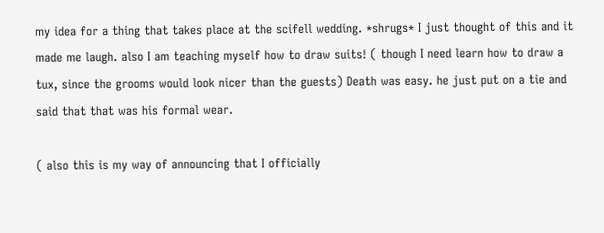my idea for a thing that takes place at the scifell wedding. *shrugs* I just thought of this and it made me laugh. also I am teaching myself how to draw suits! ( though I need learn how to draw a tux, since the grooms would look nicer than the guests) Death was easy. he just put on a tie and said that that was his formal wear.

( also this is my way of announcing that I officially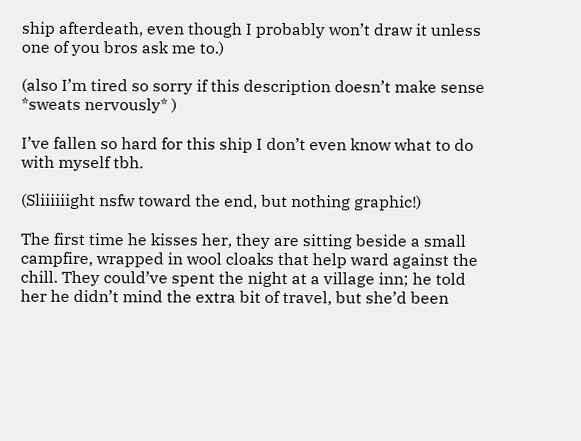ship afterdeath, even though I probably won’t draw it unless one of you bros ask me to.)

(also I’m tired so sorry if this description doesn’t make sense *sweats nervously* )

I’ve fallen so hard for this ship I don’t even know what to do with myself tbh.

(Sliiiiiight nsfw toward the end, but nothing graphic!)

The first time he kisses her, they are sitting beside a small campfire, wrapped in wool cloaks that help ward against the chill. They could’ve spent the night at a village inn; he told her he didn’t mind the extra bit of travel, but she’d been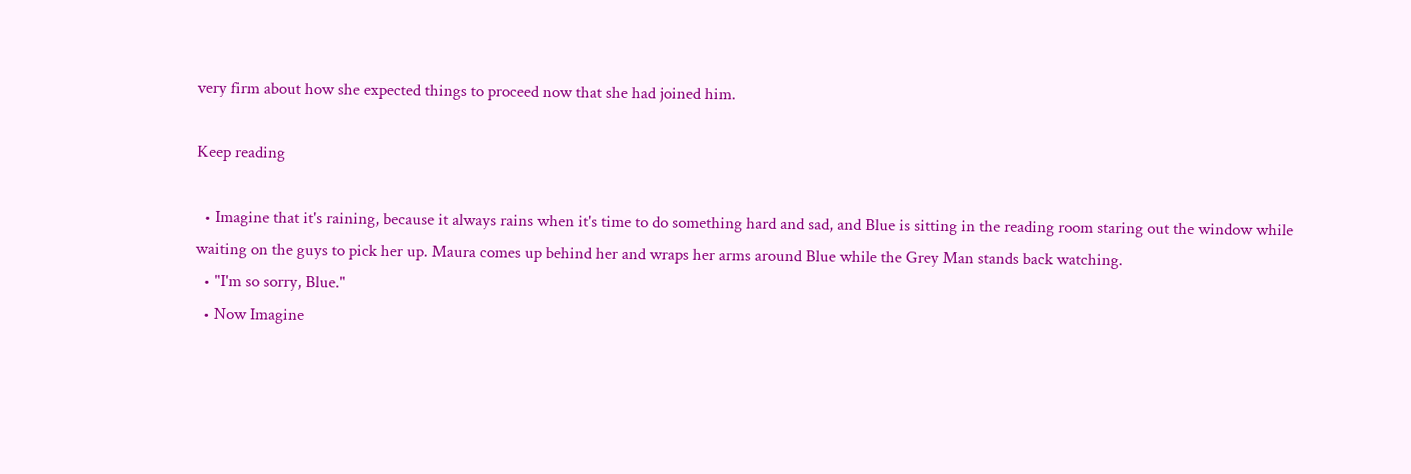very firm about how she expected things to proceed now that she had joined him.

Keep reading

  • Imagine that it's raining, because it always rains when it's time to do something hard and sad, and Blue is sitting in the reading room staring out the window while waiting on the guys to pick her up. Maura comes up behind her and wraps her arms around Blue while the Grey Man stands back watching.
  • "I'm so sorry, Blue."
  • Now Imagine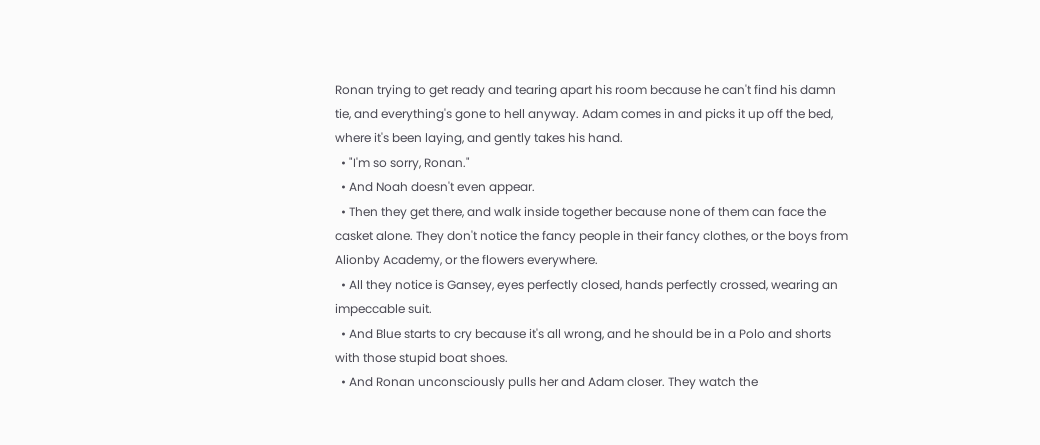Ronan trying to get ready and tearing apart his room because he can't find his damn tie, and everything's gone to hell anyway. Adam comes in and picks it up off the bed, where it's been laying, and gently takes his hand.
  • "I'm so sorry, Ronan."
  • And Noah doesn't even appear.
  • Then they get there, and walk inside together because none of them can face the casket alone. They don't notice the fancy people in their fancy clothes, or the boys from Alionby Academy, or the flowers everywhere.
  • All they notice is Gansey, eyes perfectly closed, hands perfectly crossed, wearing an impeccable suit.
  • And Blue starts to cry because it's all wrong, and he should be in a Polo and shorts with those stupid boat shoes.
  • And Ronan unconsciously pulls her and Adam closer. They watch the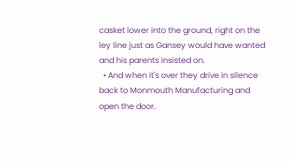casket lower into the ground, right on the ley line just as Gansey would have wanted and his parents insisted on.
  • And when it's over they drive in silence back to Monmouth Manufacturing and open the door.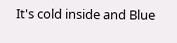It's cold inside and Blue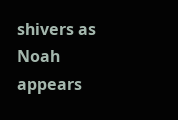shivers as Noah appears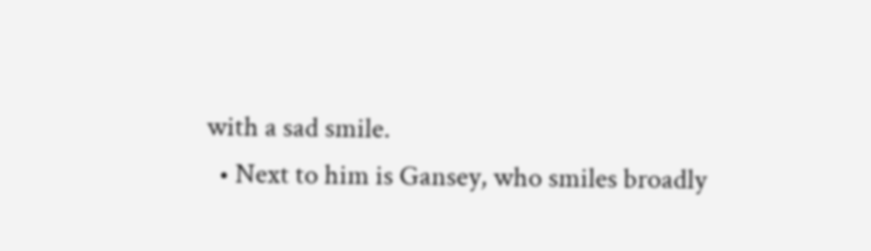with a sad smile.
  • Next to him is Gansey, who smiles broadly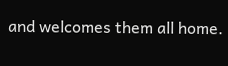and welcomes them all home.